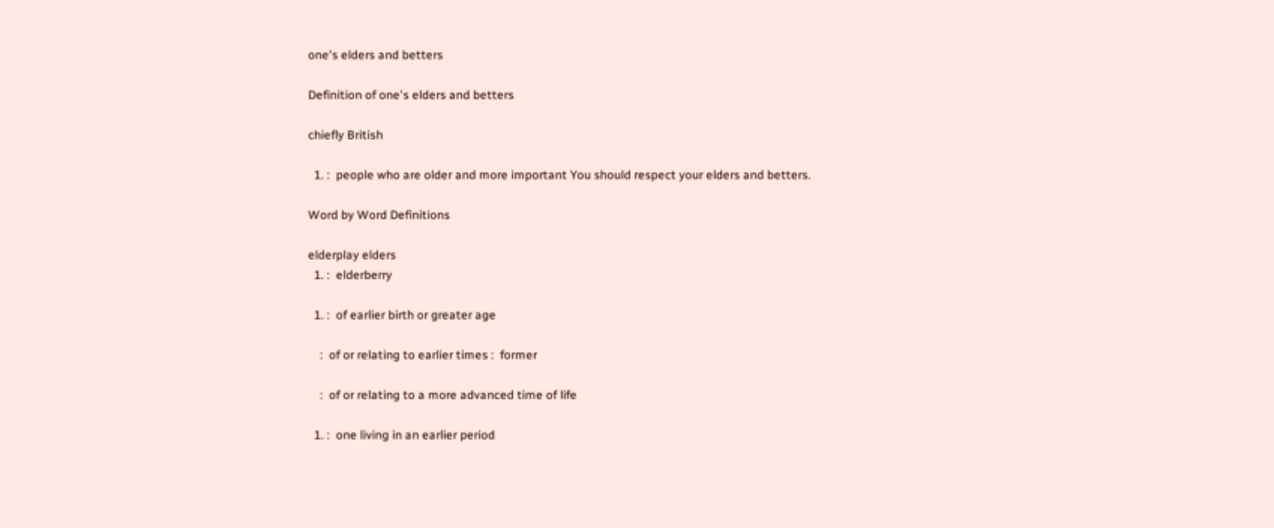one's elders and betters

Definition of one's elders and betters

chiefly British

  1. :  people who are older and more important You should respect your elders and betters.

Word by Word Definitions

elderplay elders
  1. :  elderberry

  1. :  of earlier birth or greater age

    :  of or relating to earlier times :  former

    :  of or relating to a more advanced time of life

  1. :  one living in an earlier period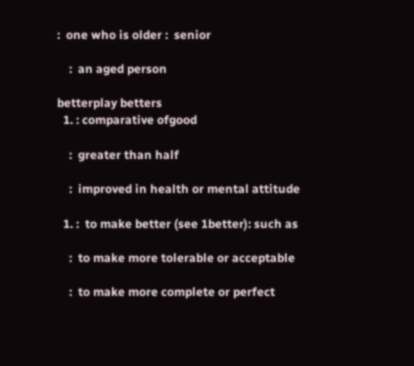:  one who is older :  senior

    :  an aged person

betterplay betters
  1. : comparative ofgood

    :  greater than half

    :  improved in health or mental attitude

  1. :  to make better (see 1better): such as

    :  to make more tolerable or acceptable

    :  to make more complete or perfect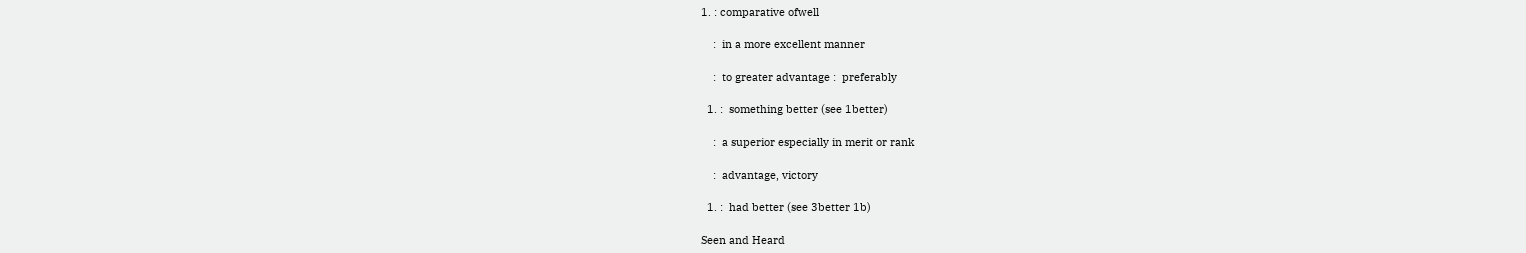1. : comparative ofwell

    :  in a more excellent manner

    :  to greater advantage :  preferably

  1. :  something better (see 1better)

    :  a superior especially in merit or rank

    :  advantage, victory

  1. :  had better (see 3better 1b)

Seen and Heard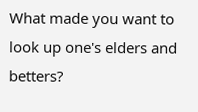What made you want to look up one's elders and betters?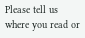Please tell us where you read or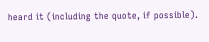heard it (including the quote, if possible).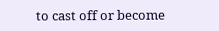to cast off or become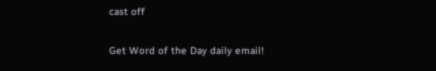cast off

Get Word of the Day daily email!